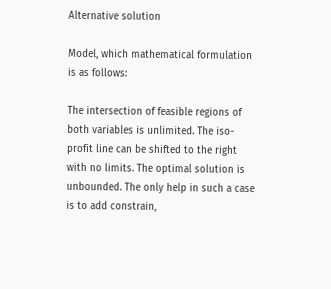Alternative solution

Model, which mathematical formulation is as follows:

The intersection of feasible regions of both variables is unlimited. The iso-profit line can be shifted to the right with no limits. The optimal solution is unbounded. The only help in such a case is to add constrain,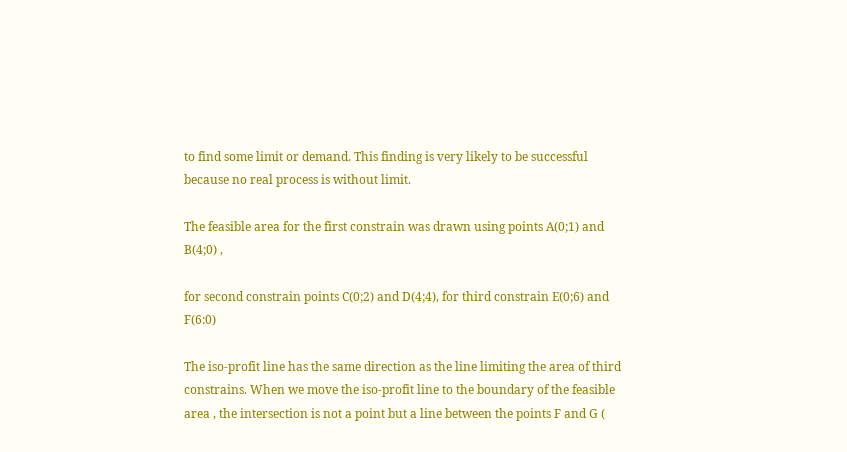to find some limit or demand. This finding is very likely to be successful because no real process is without limit.

The feasible area for the first constrain was drawn using points A(0;1) and B(4;0) ,

for second constrain points C(0;2) and D(4;4), for third constrain E(0;6) and F(6:0)

The iso-profit line has the same direction as the line limiting the area of third constrains. When we move the iso-profit line to the boundary of the feasible area , the intersection is not a point but a line between the points F and G (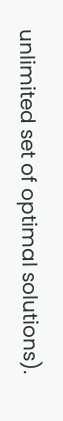unlimited set of optimal solutions).